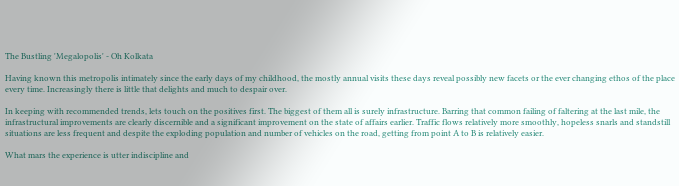The Bustling 'Megalopolis' - Oh Kolkata

Having known this metropolis intimately since the early days of my childhood, the mostly annual visits these days reveal possibly new facets or the ever changing ethos of the place every time. Increasingly there is little that delights and much to despair over.

In keeping with recommended trends, lets touch on the positives first. The biggest of them all is surely infrastructure. Barring that common failing of faltering at the last mile, the infrastructural improvements are clearly discernible and a significant improvement on the state of affairs earlier. Traffic flows relatively more smoothly, hopeless snarls and standstill situations are less frequent and despite the exploding population and number of vehicles on the road, getting from point A to B is relatively easier.

What mars the experience is utter indiscipline and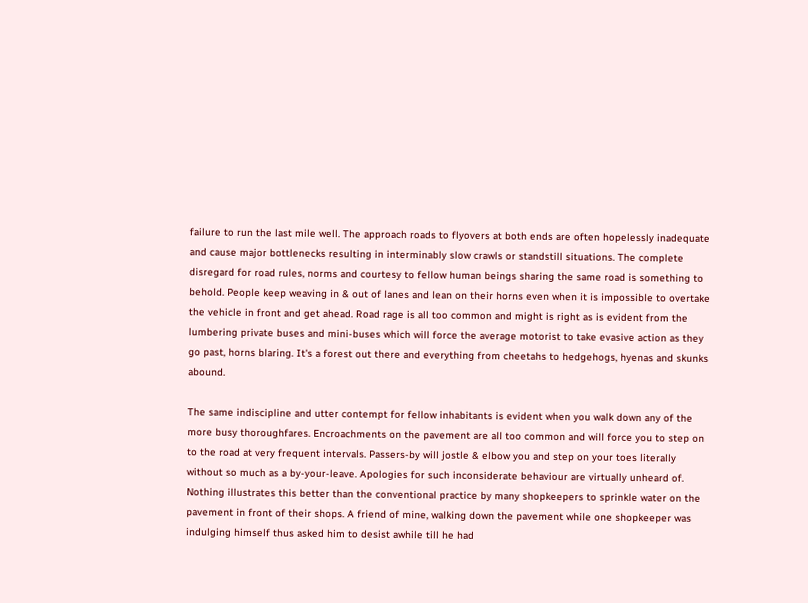failure to run the last mile well. The approach roads to flyovers at both ends are often hopelessly inadequate and cause major bottlenecks resulting in interminably slow crawls or standstill situations. The complete disregard for road rules, norms and courtesy to fellow human beings sharing the same road is something to behold. People keep weaving in & out of lanes and lean on their horns even when it is impossible to overtake the vehicle in front and get ahead. Road rage is all too common and might is right as is evident from the lumbering private buses and mini-buses which will force the average motorist to take evasive action as they go past, horns blaring. It's a forest out there and everything from cheetahs to hedgehogs, hyenas and skunks abound.

The same indiscipline and utter contempt for fellow inhabitants is evident when you walk down any of the more busy thoroughfares. Encroachments on the pavement are all too common and will force you to step on to the road at very frequent intervals. Passers-by will jostle & elbow you and step on your toes literally without so much as a by-your-leave. Apologies for such inconsiderate behaviour are virtually unheard of. Nothing illustrates this better than the conventional practice by many shopkeepers to sprinkle water on the pavement in front of their shops. A friend of mine, walking down the pavement while one shopkeeper was indulging himself thus asked him to desist awhile till he had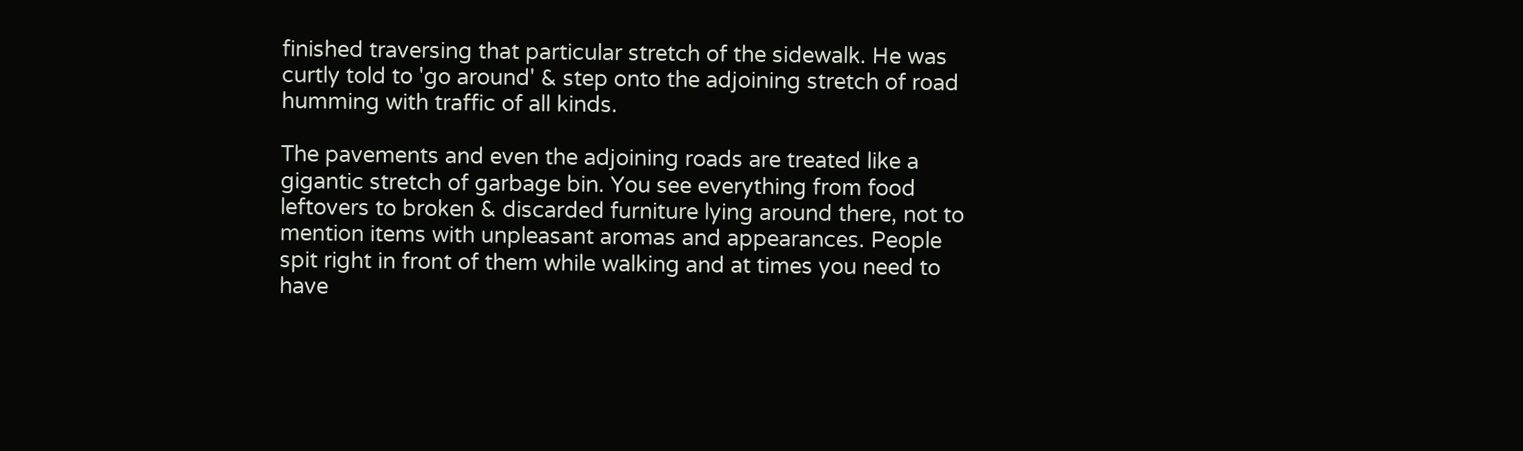finished traversing that particular stretch of the sidewalk. He was curtly told to 'go around' & step onto the adjoining stretch of road humming with traffic of all kinds.

The pavements and even the adjoining roads are treated like a gigantic stretch of garbage bin. You see everything from food leftovers to broken & discarded furniture lying around there, not to mention items with unpleasant aromas and appearances. People spit right in front of them while walking and at times you need to have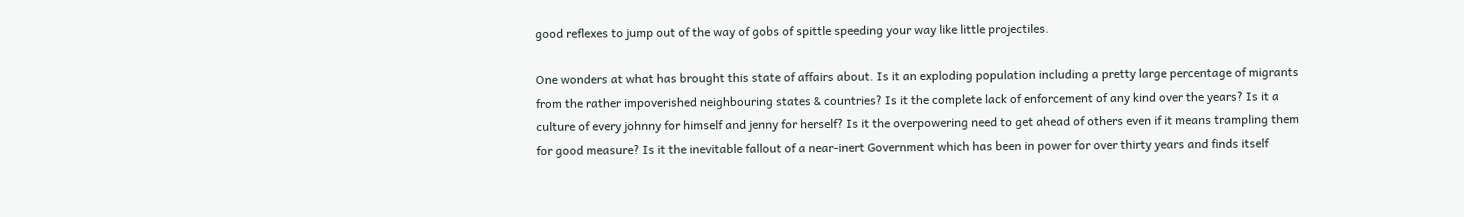good reflexes to jump out of the way of gobs of spittle speeding your way like little projectiles.

One wonders at what has brought this state of affairs about. Is it an exploding population including a pretty large percentage of migrants from the rather impoverished neighbouring states & countries? Is it the complete lack of enforcement of any kind over the years? Is it a culture of every johnny for himself and jenny for herself? Is it the overpowering need to get ahead of others even if it means trampling them for good measure? Is it the inevitable fallout of a near-inert Government which has been in power for over thirty years and finds itself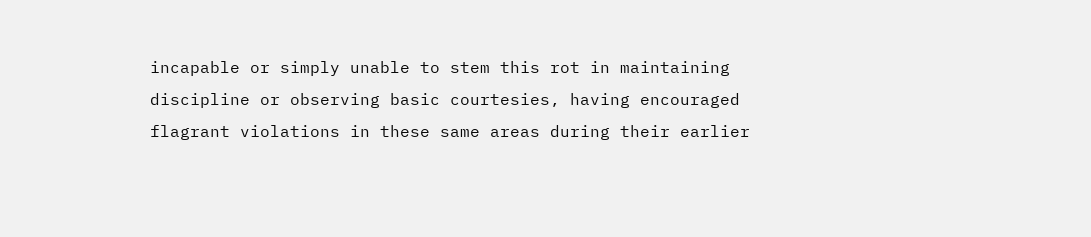incapable or simply unable to stem this rot in maintaining discipline or observing basic courtesies, having encouraged flagrant violations in these same areas during their earlier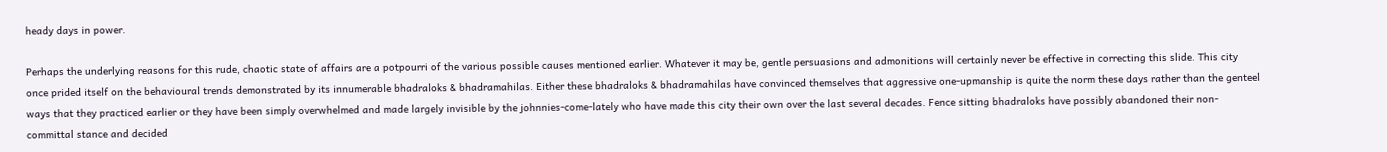heady days in power.

Perhaps the underlying reasons for this rude, chaotic state of affairs are a potpourri of the various possible causes mentioned earlier. Whatever it may be, gentle persuasions and admonitions will certainly never be effective in correcting this slide. This city once prided itself on the behavioural trends demonstrated by its innumerable bhadraloks & bhadramahilas. Either these bhadraloks & bhadramahilas have convinced themselves that aggressive one-upmanship is quite the norm these days rather than the genteel ways that they practiced earlier or they have been simply overwhelmed and made largely invisible by the johnnies-come-lately who have made this city their own over the last several decades. Fence sitting bhadraloks have possibly abandoned their non-committal stance and decided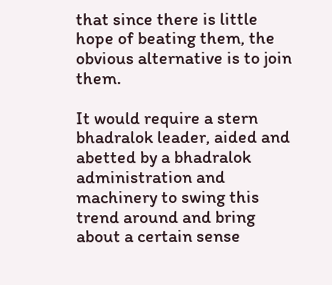that since there is little hope of beating them, the obvious alternative is to join them.

It would require a stern bhadralok leader, aided and abetted by a bhadralok administration and machinery to swing this trend around and bring about a certain sense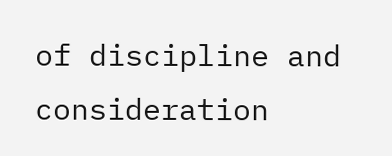of discipline and consideration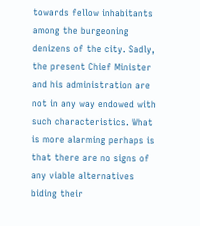towards fellow inhabitants among the burgeoning denizens of the city. Sadly, the present Chief Minister and his administration are not in any way endowed with such characteristics. What is more alarming perhaps is that there are no signs of any viable alternatives biding their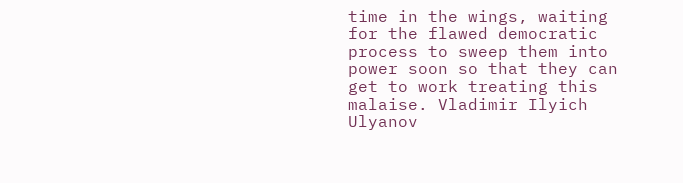time in the wings, waiting for the flawed democratic process to sweep them into power soon so that they can get to work treating this malaise. Vladimir Ilyich Ulyanov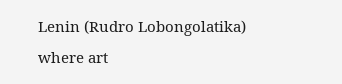Lenin (Rudro Lobongolatika) where art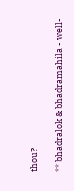thou?

** bhadralok & bhadramahila - well-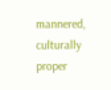mannered, culturally proper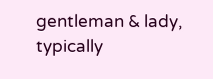gentleman & lady, typically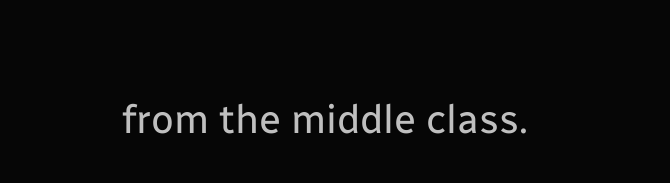from the middle class.